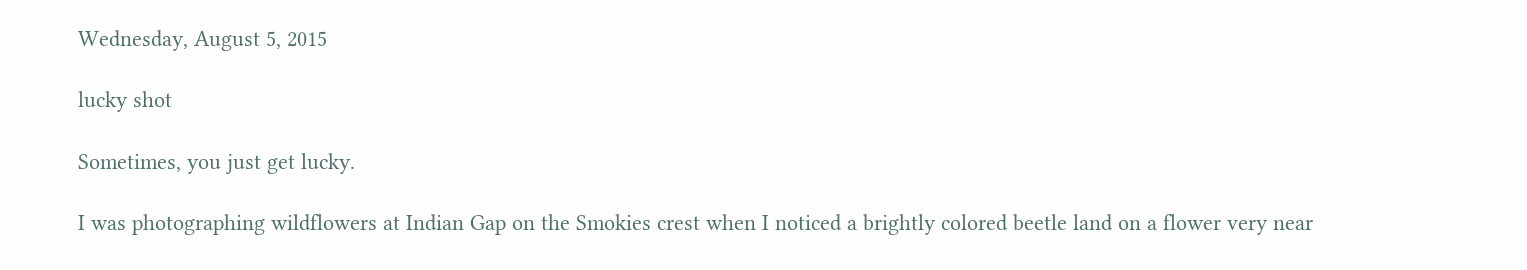Wednesday, August 5, 2015

lucky shot

Sometimes, you just get lucky.

I was photographing wildflowers at Indian Gap on the Smokies crest when I noticed a brightly colored beetle land on a flower very near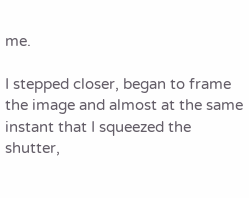me.

I stepped closer, began to frame the image and almost at the same instant that I squeezed the shutter,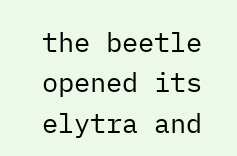the beetle opened its elytra and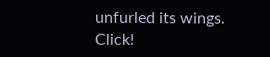unfurled its wings. Click!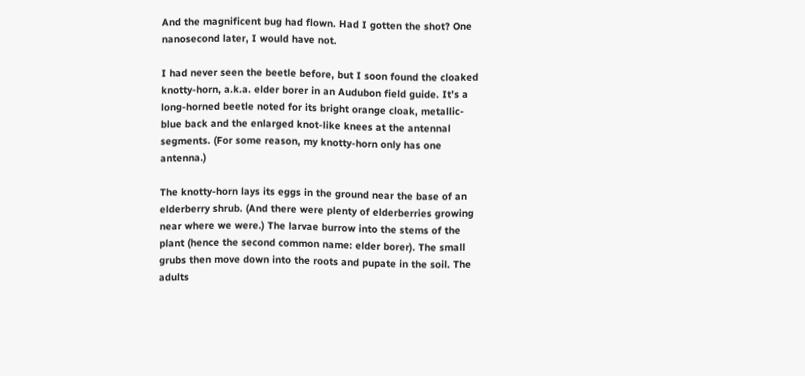And the magnificent bug had flown. Had I gotten the shot? One nanosecond later, I would have not.

I had never seen the beetle before, but I soon found the cloaked knotty-horn, a.k.a. elder borer in an Audubon field guide. It’s a long-horned beetle noted for its bright orange cloak, metallic-blue back and the enlarged knot-like knees at the antennal segments. (For some reason, my knotty-horn only has one antenna.)

The knotty-horn lays its eggs in the ground near the base of an elderberry shrub. (And there were plenty of elderberries growing near where we were.) The larvae burrow into the stems of the plant (hence the second common name: elder borer). The small grubs then move down into the roots and pupate in the soil. The adults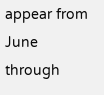appear from June through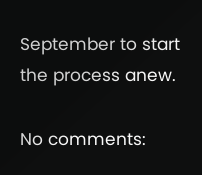September to start the process anew.

No comments: